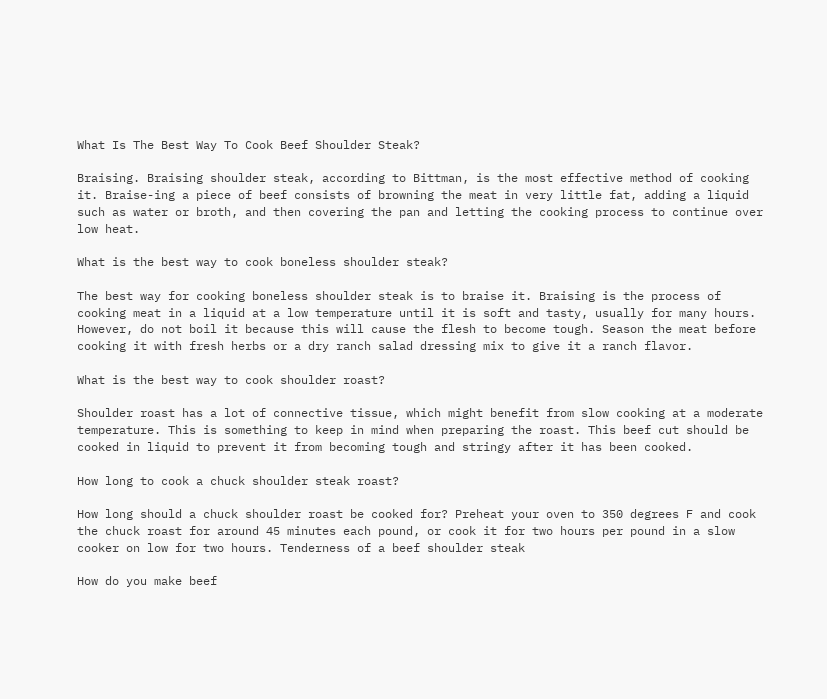What Is The Best Way To Cook Beef Shoulder Steak?

Braising. Braising shoulder steak, according to Bittman, is the most effective method of cooking it. Braise-ing a piece of beef consists of browning the meat in very little fat, adding a liquid such as water or broth, and then covering the pan and letting the cooking process to continue over low heat.

What is the best way to cook boneless shoulder steak?

The best way for cooking boneless shoulder steak is to braise it. Braising is the process of cooking meat in a liquid at a low temperature until it is soft and tasty, usually for many hours. However, do not boil it because this will cause the flesh to become tough. Season the meat before cooking it with fresh herbs or a dry ranch salad dressing mix to give it a ranch flavor.

What is the best way to cook shoulder roast?

Shoulder roast has a lot of connective tissue, which might benefit from slow cooking at a moderate temperature. This is something to keep in mind when preparing the roast. This beef cut should be cooked in liquid to prevent it from becoming tough and stringy after it has been cooked.

How long to cook a chuck shoulder steak roast?

How long should a chuck shoulder roast be cooked for? Preheat your oven to 350 degrees F and cook the chuck roast for around 45 minutes each pound, or cook it for two hours per pound in a slow cooker on low for two hours. Tenderness of a beef shoulder steak

How do you make beef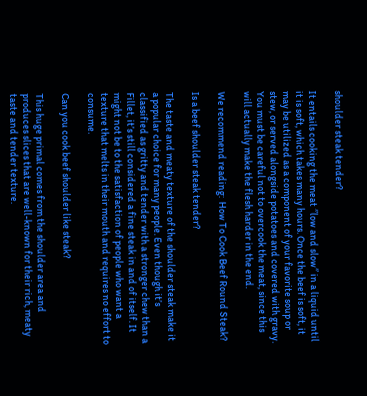shoulder steak tender?

It entails cooking the meat ″low and slow″ in a liquid until it is soft, which takes many hours. Once the beef is soft, it may be utilized as a component of your favorite soup or stew, or served alongside potatoes and covered with gravy. You must be careful not to overcook the meat, since this will actually make the flesh harder in the end.

We recommend reading:  How To Cook Beef Round Steak?

Is a beef shoulder steak tender?

The taste and meaty texture of the shoulder steak make it a popular choice for many people. Even though it’s classified as gritty and tender with a stronger chew than a Fillet, it’s still considered a fine steak in and of itself. It might not be to the satisfaction of people who want a texture that melts in their mouth and requires no effort to consume.

Can you cook beef shoulder like steak?

This huge primal comes from the shoulder area and produces slices that are well-known for their rich, meaty taste and tender texture.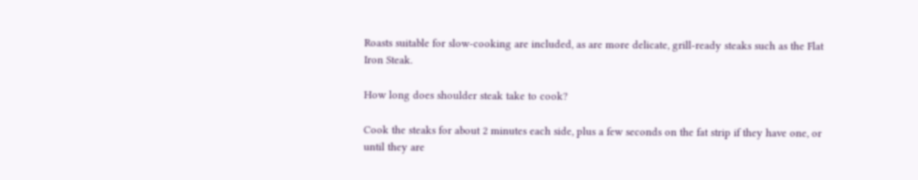Roasts suitable for slow-cooking are included, as are more delicate, grill-ready steaks such as the Flat Iron Steak.

How long does shoulder steak take to cook?

Cook the steaks for about 2 minutes each side, plus a few seconds on the fat strip if they have one, or until they are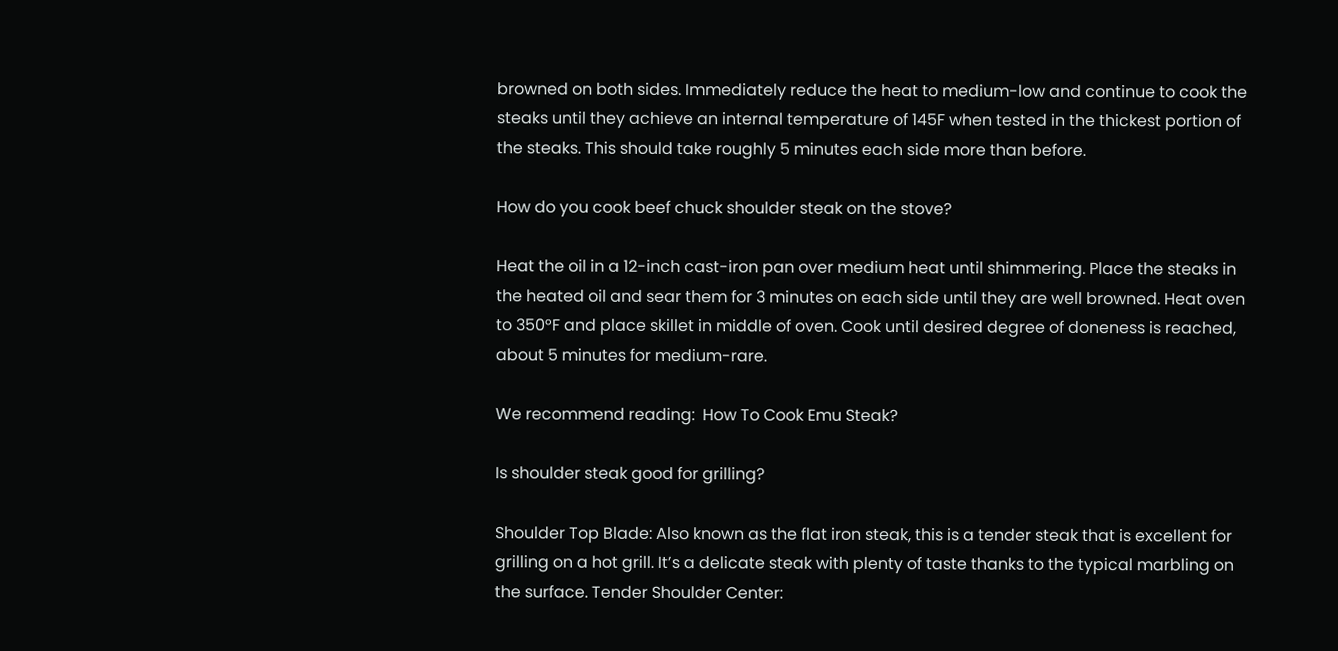browned on both sides. Immediately reduce the heat to medium-low and continue to cook the steaks until they achieve an internal temperature of 145F when tested in the thickest portion of the steaks. This should take roughly 5 minutes each side more than before.

How do you cook beef chuck shoulder steak on the stove?

Heat the oil in a 12-inch cast-iron pan over medium heat until shimmering. Place the steaks in the heated oil and sear them for 3 minutes on each side until they are well browned. Heat oven to 350°F and place skillet in middle of oven. Cook until desired degree of doneness is reached, about 5 minutes for medium-rare.

We recommend reading:  How To Cook Emu Steak?

Is shoulder steak good for grilling?

Shoulder Top Blade: Also known as the flat iron steak, this is a tender steak that is excellent for grilling on a hot grill. It’s a delicate steak with plenty of taste thanks to the typical marbling on the surface. Tender Shoulder Center: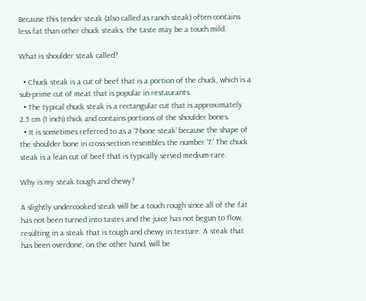Because this tender steak (also called as ranch steak) often contains less fat than other chuck steaks, the taste may be a touch mild.

What is shoulder steak called?

  • Chuck steak is a cut of beef that is a portion of the chuck, which is a sub-prime cut of meat that is popular in restaurants.
  • The typical chuck steak is a rectangular cut that is approximately 2.5 cm (1 inch) thick and contains portions of the shoulder bones.
  • It is sometimes referred to as a ‘7-bone steak’ because the shape of the shoulder bone in cross-section resembles the number ‘7.’ The chuck steak is a lean cut of beef that is typically served medium-rare.

Why is my steak tough and chewy?

A slightly undercooked steak will be a touch rough since all of the fat has not been turned into tastes and the juice has not begun to flow, resulting in a steak that is tough and chewy in texture. A steak that has been overdone, on the other hand, will be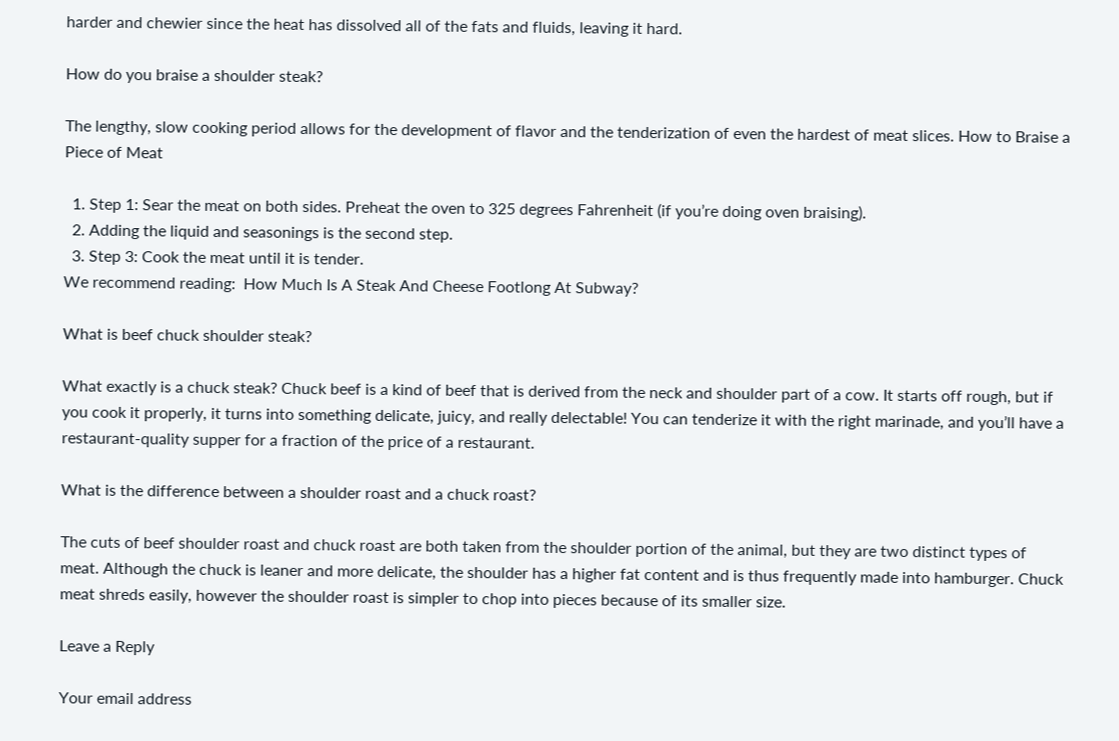harder and chewier since the heat has dissolved all of the fats and fluids, leaving it hard.

How do you braise a shoulder steak?

The lengthy, slow cooking period allows for the development of flavor and the tenderization of even the hardest of meat slices. How to Braise a Piece of Meat

  1. Step 1: Sear the meat on both sides. Preheat the oven to 325 degrees Fahrenheit (if you’re doing oven braising).
  2. Adding the liquid and seasonings is the second step.
  3. Step 3: Cook the meat until it is tender.
We recommend reading:  How Much Is A Steak And Cheese Footlong At Subway?

What is beef chuck shoulder steak?

What exactly is a chuck steak? Chuck beef is a kind of beef that is derived from the neck and shoulder part of a cow. It starts off rough, but if you cook it properly, it turns into something delicate, juicy, and really delectable! You can tenderize it with the right marinade, and you’ll have a restaurant-quality supper for a fraction of the price of a restaurant.

What is the difference between a shoulder roast and a chuck roast?

The cuts of beef shoulder roast and chuck roast are both taken from the shoulder portion of the animal, but they are two distinct types of meat. Although the chuck is leaner and more delicate, the shoulder has a higher fat content and is thus frequently made into hamburger. Chuck meat shreds easily, however the shoulder roast is simpler to chop into pieces because of its smaller size.

Leave a Reply

Your email address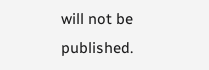will not be published.